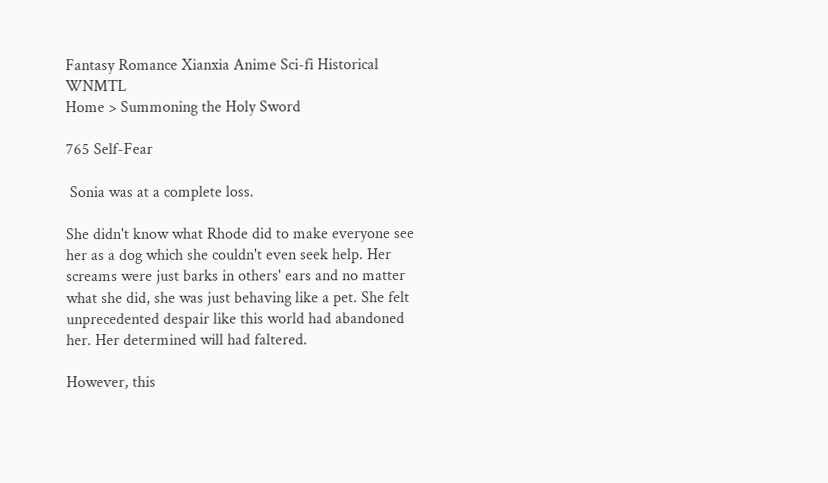Fantasy Romance Xianxia Anime Sci-fi Historical WNMTL
Home > Summoning the Holy Sword

765 Self-Fear

 Sonia was at a complete loss.

She didn't know what Rhode did to make everyone see her as a dog which she couldn't even seek help. Her screams were just barks in others' ears and no matter what she did, she was just behaving like a pet. She felt unprecedented despair like this world had abandoned her. Her determined will had faltered.

However, this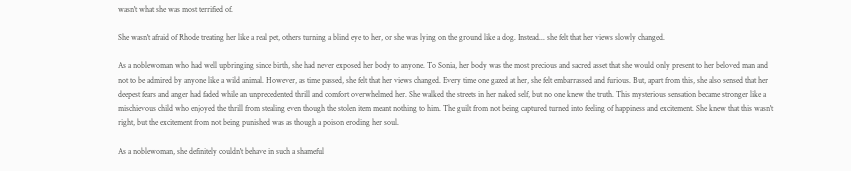wasn't what she was most terrified of.

She wasn't afraid of Rhode treating her like a real pet, others turning a blind eye to her, or she was lying on the ground like a dog. Instead... she felt that her views slowly changed.

As a noblewoman who had well upbringing since birth, she had never exposed her body to anyone. To Sonia, her body was the most precious and sacred asset that she would only present to her beloved man and not to be admired by anyone like a wild animal. However, as time passed, she felt that her views changed. Every time one gazed at her, she felt embarrassed and furious. But, apart from this, she also sensed that her deepest fears and anger had faded while an unprecedented thrill and comfort overwhelmed her. She walked the streets in her naked self, but no one knew the truth. This mysterious sensation became stronger like a mischievous child who enjoyed the thrill from stealing even though the stolen item meant nothing to him. The guilt from not being captured turned into feeling of happiness and excitement. She knew that this wasn't right, but the excitement from not being punished was as though a poison eroding her soul.

As a noblewoman, she definitely couldn't behave in such a shameful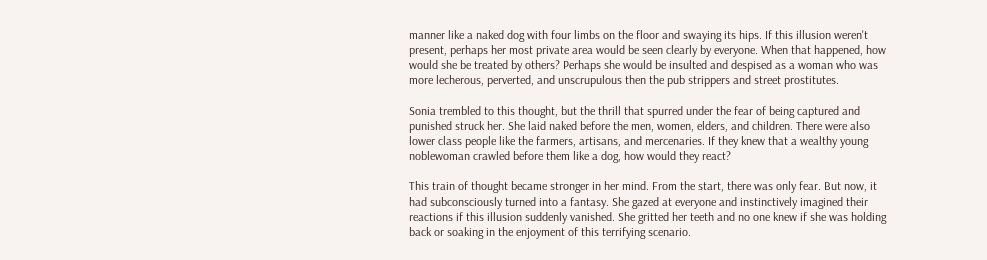manner like a naked dog with four limbs on the floor and swaying its hips. If this illusion weren't present, perhaps her most private area would be seen clearly by everyone. When that happened, how would she be treated by others? Perhaps she would be insulted and despised as a woman who was more lecherous, perverted, and unscrupulous then the pub strippers and street prostitutes.

Sonia trembled to this thought, but the thrill that spurred under the fear of being captured and punished struck her. She laid naked before the men, women, elders, and children. There were also lower class people like the farmers, artisans, and mercenaries. If they knew that a wealthy young noblewoman crawled before them like a dog, how would they react?

This train of thought became stronger in her mind. From the start, there was only fear. But now, it had subconsciously turned into a fantasy. She gazed at everyone and instinctively imagined their reactions if this illusion suddenly vanished. She gritted her teeth and no one knew if she was holding back or soaking in the enjoyment of this terrifying scenario.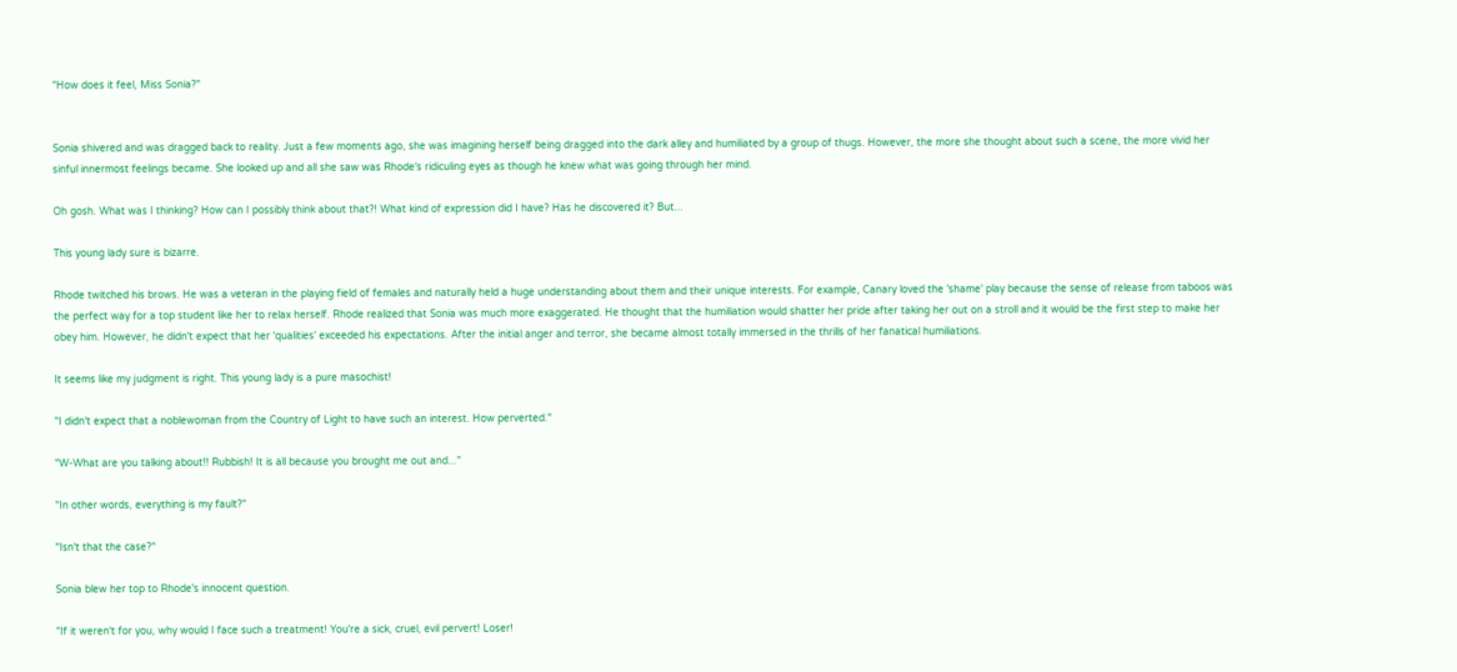"How does it feel, Miss Sonia?"


Sonia shivered and was dragged back to reality. Just a few moments ago, she was imagining herself being dragged into the dark alley and humiliated by a group of thugs. However, the more she thought about such a scene, the more vivid her sinful innermost feelings became. She looked up and all she saw was Rhode's ridiculing eyes as though he knew what was going through her mind.

Oh gosh. What was I thinking? How can I possibly think about that?! What kind of expression did I have? Has he discovered it? But...

This young lady sure is bizarre.

Rhode twitched his brows. He was a veteran in the playing field of females and naturally held a huge understanding about them and their unique interests. For example, Canary loved the 'shame' play because the sense of release from taboos was the perfect way for a top student like her to relax herself. Rhode realized that Sonia was much more exaggerated. He thought that the humiliation would shatter her pride after taking her out on a stroll and it would be the first step to make her obey him. However, he didn't expect that her 'qualities' exceeded his expectations. After the initial anger and terror, she became almost totally immersed in the thrills of her fanatical humiliations.

It seems like my judgment is right. This young lady is a pure masochist!

"I didn't expect that a noblewoman from the Country of Light to have such an interest. How perverted."

"W-What are you talking about!! Rubbish! It is all because you brought me out and..."

"In other words, everything is my fault?"

"Isn't that the case?"

Sonia blew her top to Rhode's innocent question.

"If it weren't for you, why would I face such a treatment! You're a sick, cruel, evil pervert! Loser!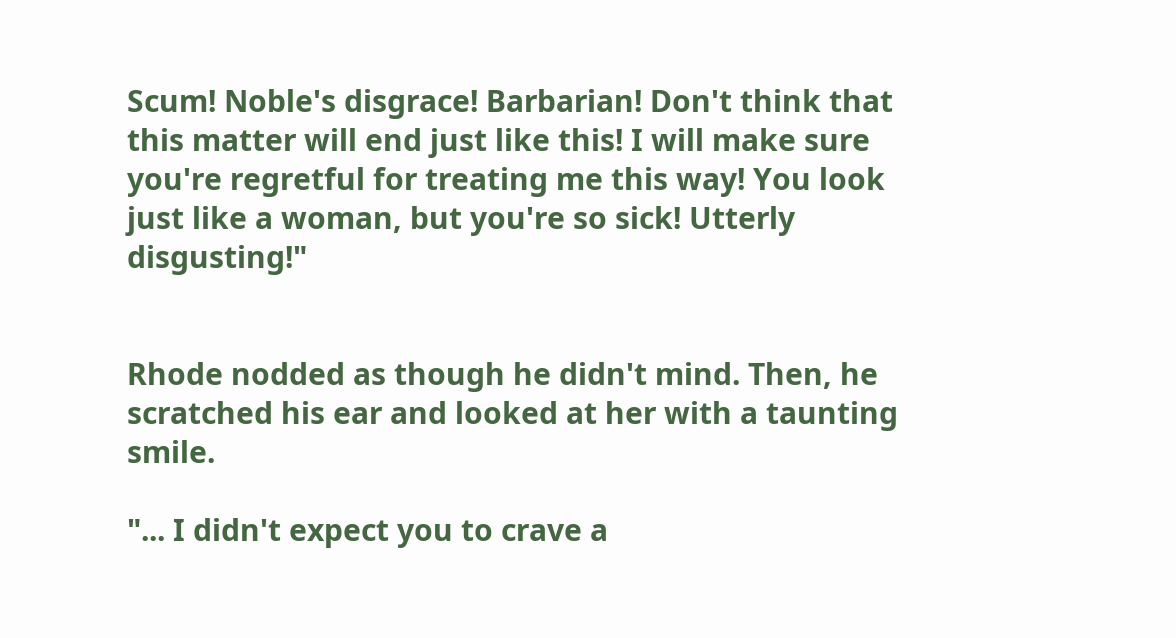Scum! Noble's disgrace! Barbarian! Don't think that this matter will end just like this! I will make sure you're regretful for treating me this way! You look just like a woman, but you're so sick! Utterly disgusting!"


Rhode nodded as though he didn't mind. Then, he scratched his ear and looked at her with a taunting smile.

"... I didn't expect you to crave a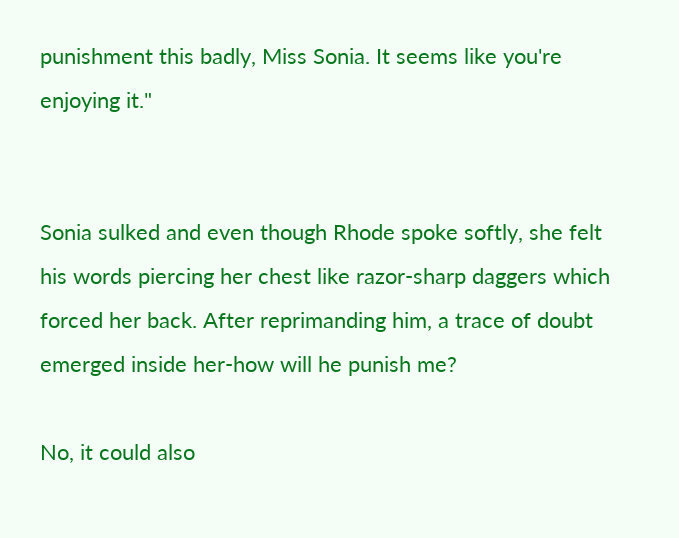punishment this badly, Miss Sonia. It seems like you're enjoying it."


Sonia sulked and even though Rhode spoke softly, she felt his words piercing her chest like razor-sharp daggers which forced her back. After reprimanding him, a trace of doubt emerged inside her-how will he punish me?

No, it could also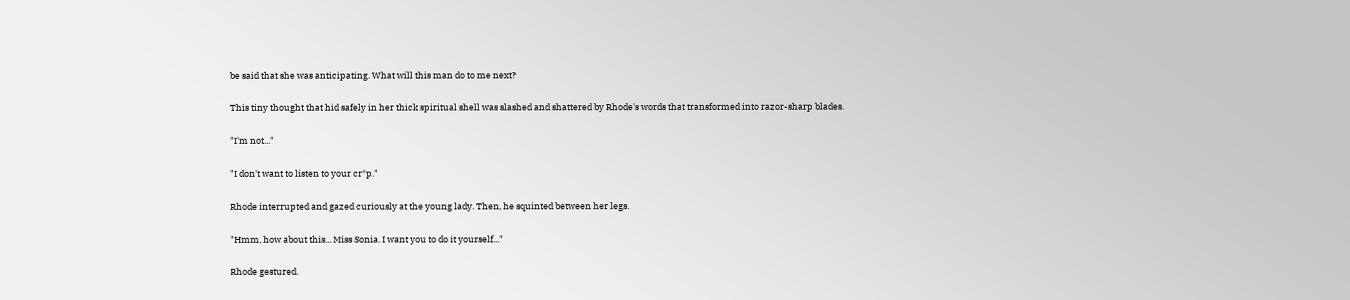be said that she was anticipating. What will this man do to me next?

This tiny thought that hid safely in her thick spiritual shell was slashed and shattered by Rhode's words that transformed into razor-sharp blades.

"I'm not..."

"I don't want to listen to your cr*p."

Rhode interrupted and gazed curiously at the young lady. Then, he squinted between her legs.

"Hmm, how about this... Miss Sonia. I want you to do it yourself..."

Rhode gestured.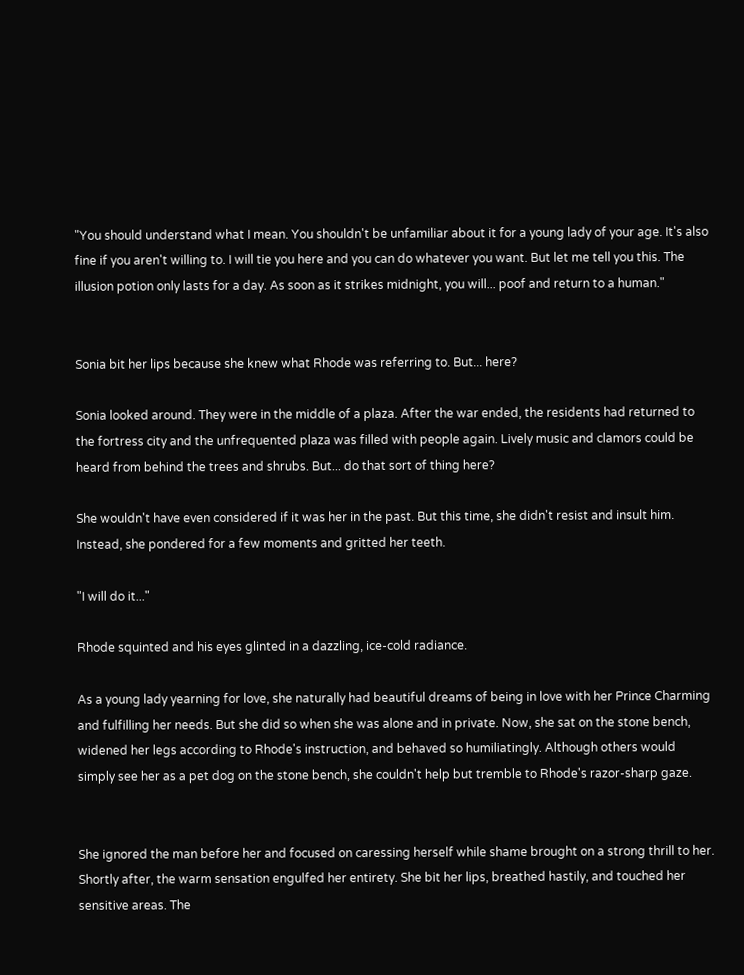"You should understand what I mean. You shouldn't be unfamiliar about it for a young lady of your age. It's also fine if you aren't willing to. I will tie you here and you can do whatever you want. But let me tell you this. The illusion potion only lasts for a day. As soon as it strikes midnight, you will... poof and return to a human."


Sonia bit her lips because she knew what Rhode was referring to. But... here?

Sonia looked around. They were in the middle of a plaza. After the war ended, the residents had returned to the fortress city and the unfrequented plaza was filled with people again. Lively music and clamors could be heard from behind the trees and shrubs. But... do that sort of thing here?

She wouldn't have even considered if it was her in the past. But this time, she didn't resist and insult him. Instead, she pondered for a few moments and gritted her teeth.

"I will do it..."

Rhode squinted and his eyes glinted in a dazzling, ice-cold radiance.

As a young lady yearning for love, she naturally had beautiful dreams of being in love with her Prince Charming and fulfilling her needs. But she did so when she was alone and in private. Now, she sat on the stone bench, widened her legs according to Rhode's instruction, and behaved so humiliatingly. Although others would simply see her as a pet dog on the stone bench, she couldn't help but tremble to Rhode's razor-sharp gaze.


She ignored the man before her and focused on caressing herself while shame brought on a strong thrill to her. Shortly after, the warm sensation engulfed her entirety. She bit her lips, breathed hastily, and touched her sensitive areas. The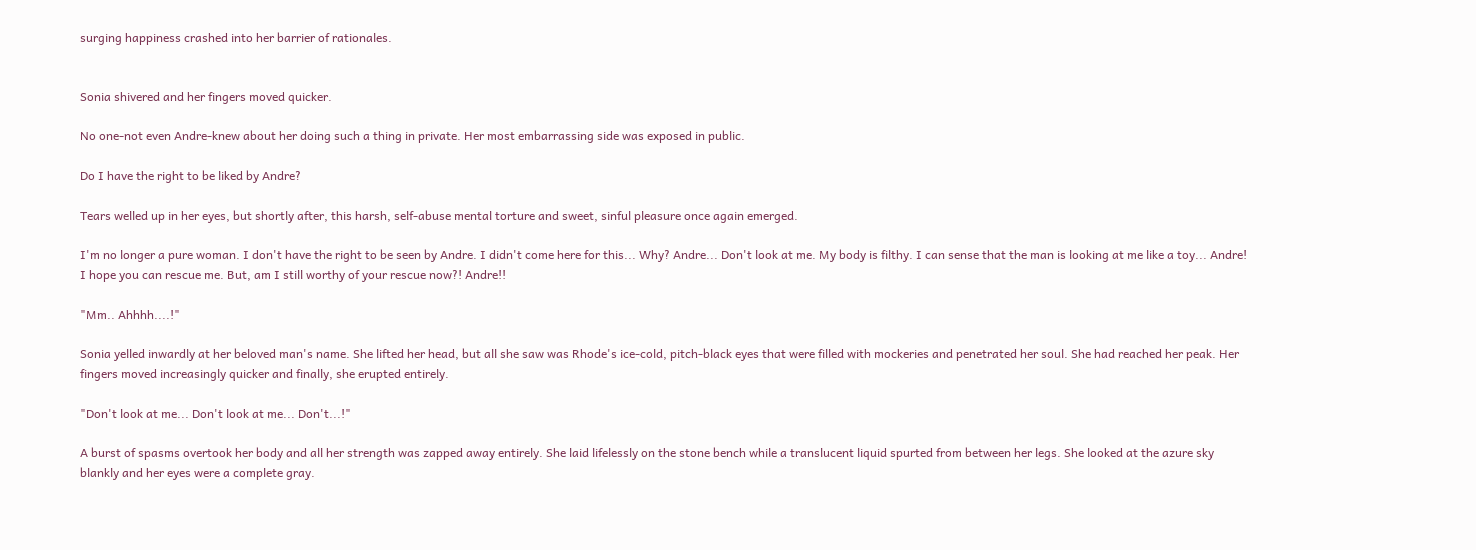surging happiness crashed into her barrier of rationales.


Sonia shivered and her fingers moved quicker.

No one-not even Andre-knew about her doing such a thing in private. Her most embarrassing side was exposed in public.

Do I have the right to be liked by Andre?

Tears welled up in her eyes, but shortly after, this harsh, self-abuse mental torture and sweet, sinful pleasure once again emerged.

I'm no longer a pure woman. I don't have the right to be seen by Andre. I didn't come here for this... Why? Andre... Don't look at me. My body is filthy. I can sense that the man is looking at me like a toy... Andre! I hope you can rescue me. But, am I still worthy of your rescue now?! Andre!!

"Mm.. Ahhhh....!"

Sonia yelled inwardly at her beloved man's name. She lifted her head, but all she saw was Rhode's ice-cold, pitch-black eyes that were filled with mockeries and penetrated her soul. She had reached her peak. Her fingers moved increasingly quicker and finally, she erupted entirely.

"Don't look at me... Don't look at me... Don't...!"

A burst of spasms overtook her body and all her strength was zapped away entirely. She laid lifelessly on the stone bench while a translucent liquid spurted from between her legs. She looked at the azure sky blankly and her eyes were a complete gray.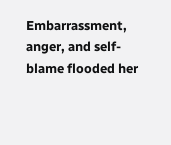Embarrassment, anger, and self-blame flooded her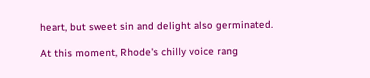heart, but sweet sin and delight also germinated.

At this moment, Rhode's chilly voice rang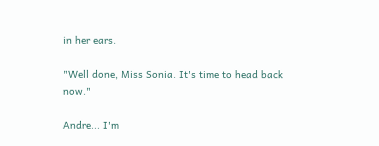in her ears.

"Well done, Miss Sonia. It's time to head back now."

Andre... I'm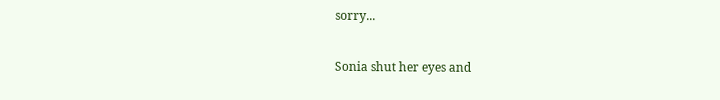sorry...

Sonia shut her eyes and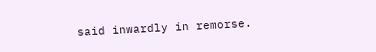said inwardly in remorse.